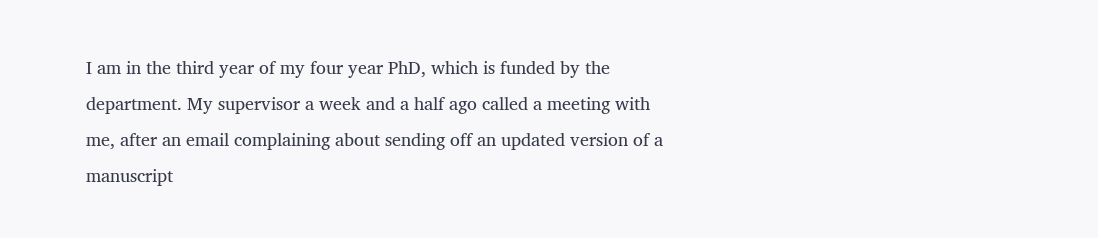I am in the third year of my four year PhD, which is funded by the department. My supervisor a week and a half ago called a meeting with me, after an email complaining about sending off an updated version of a manuscript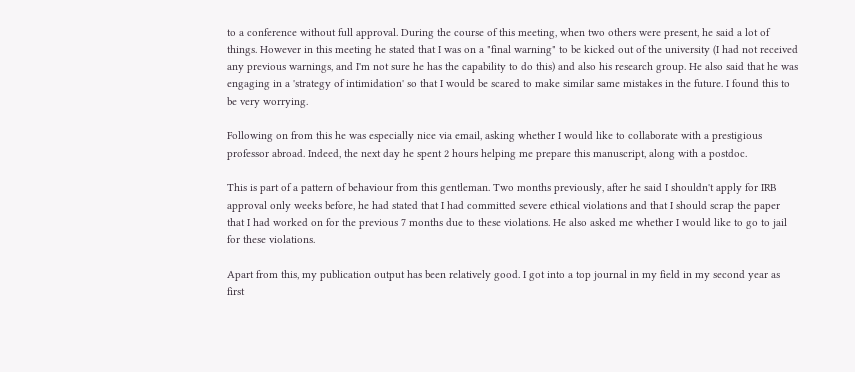to a conference without full approval. During the course of this meeting, when two others were present, he said a lot of things. However in this meeting he stated that I was on a "final warning" to be kicked out of the university (I had not received any previous warnings, and I'm not sure he has the capability to do this) and also his research group. He also said that he was engaging in a 'strategy of intimidation' so that I would be scared to make similar same mistakes in the future. I found this to be very worrying.

Following on from this he was especially nice via email, asking whether I would like to collaborate with a prestigious professor abroad. Indeed, the next day he spent 2 hours helping me prepare this manuscript, along with a postdoc.

This is part of a pattern of behaviour from this gentleman. Two months previously, after he said I shouldn't apply for IRB approval only weeks before, he had stated that I had committed severe ethical violations and that I should scrap the paper that I had worked on for the previous 7 months due to these violations. He also asked me whether I would like to go to jail for these violations.

Apart from this, my publication output has been relatively good. I got into a top journal in my field in my second year as first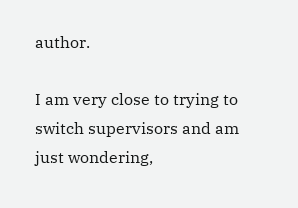author.

I am very close to trying to switch supervisors and am just wondering,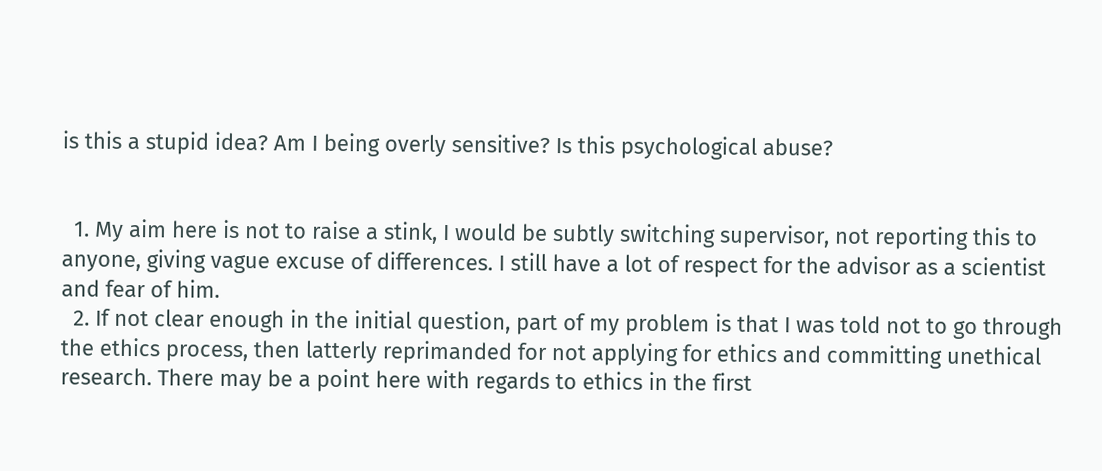is this a stupid idea? Am I being overly sensitive? Is this psychological abuse?


  1. My aim here is not to raise a stink, I would be subtly switching supervisor, not reporting this to anyone, giving vague excuse of differences. I still have a lot of respect for the advisor as a scientist and fear of him.
  2. If not clear enough in the initial question, part of my problem is that I was told not to go through the ethics process, then latterly reprimanded for not applying for ethics and committing unethical research. There may be a point here with regards to ethics in the first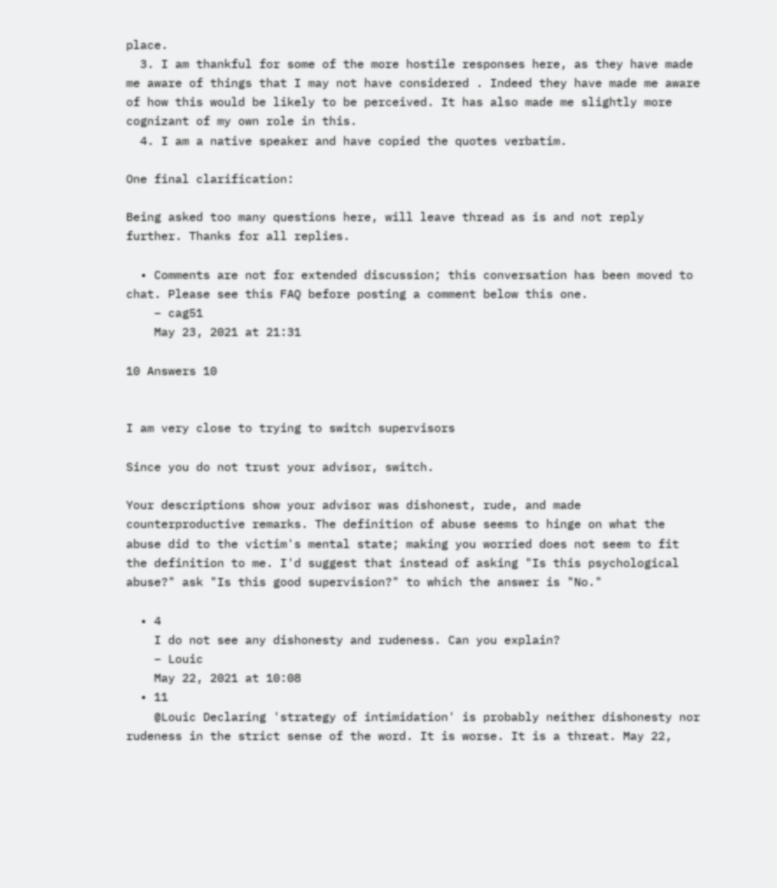place.
  3. I am thankful for some of the more hostile responses here, as they have made me aware of things that I may not have considered . Indeed they have made me aware of how this would be likely to be perceived. It has also made me slightly more cognizant of my own role in this.
  4. I am a native speaker and have copied the quotes verbatim.

One final clarification:

Being asked too many questions here, will leave thread as is and not reply further. Thanks for all replies.

  • Comments are not for extended discussion; this conversation has been moved to chat. Please see this FAQ before posting a comment below this one.
    – cag51
    May 23, 2021 at 21:31

10 Answers 10


I am very close to trying to switch supervisors

Since you do not trust your advisor, switch.

Your descriptions show your advisor was dishonest, rude, and made counterproductive remarks. The definition of abuse seems to hinge on what the abuse did to the victim's mental state; making you worried does not seem to fit the definition to me. I'd suggest that instead of asking "Is this psychological abuse?" ask "Is this good supervision?" to which the answer is "No."

  • 4
    I do not see any dishonesty and rudeness. Can you explain?
    – Louic
    May 22, 2021 at 10:08
  • 11
    @Louic Declaring 'strategy of intimidation' is probably neither dishonesty nor rudeness in the strict sense of the word. It is worse. It is a threat. May 22,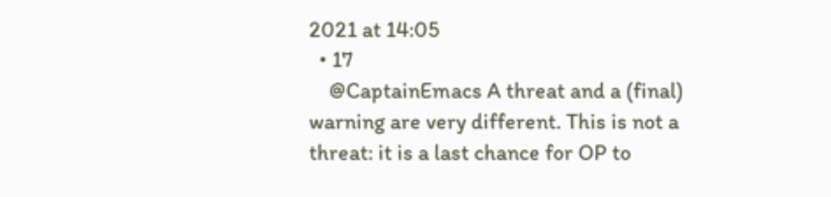2021 at 14:05
  • 17
    @CaptainEmacs A threat and a (final) warning are very different. This is not a threat: it is a last chance for OP to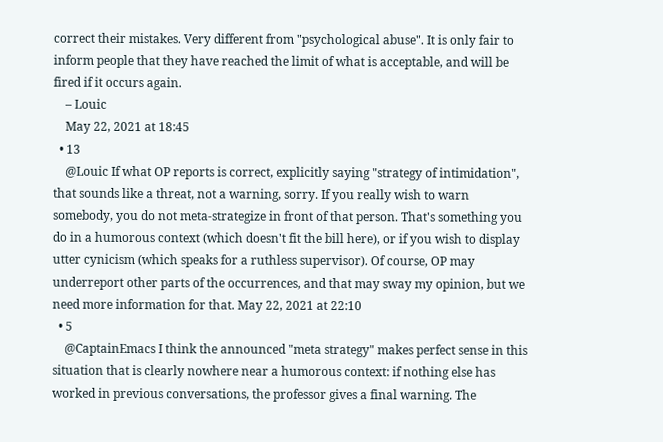correct their mistakes. Very different from "psychological abuse". It is only fair to inform people that they have reached the limit of what is acceptable, and will be fired if it occurs again.
    – Louic
    May 22, 2021 at 18:45
  • 13
    @Louic If what OP reports is correct, explicitly saying "strategy of intimidation", that sounds like a threat, not a warning, sorry. If you really wish to warn somebody, you do not meta-strategize in front of that person. That's something you do in a humorous context (which doesn't fit the bill here), or if you wish to display utter cynicism (which speaks for a ruthless supervisor). Of course, OP may underreport other parts of the occurrences, and that may sway my opinion, but we need more information for that. May 22, 2021 at 22:10
  • 5
    @CaptainEmacs I think the announced "meta strategy" makes perfect sense in this situation that is clearly nowhere near a humorous context: if nothing else has worked in previous conversations, the professor gives a final warning. The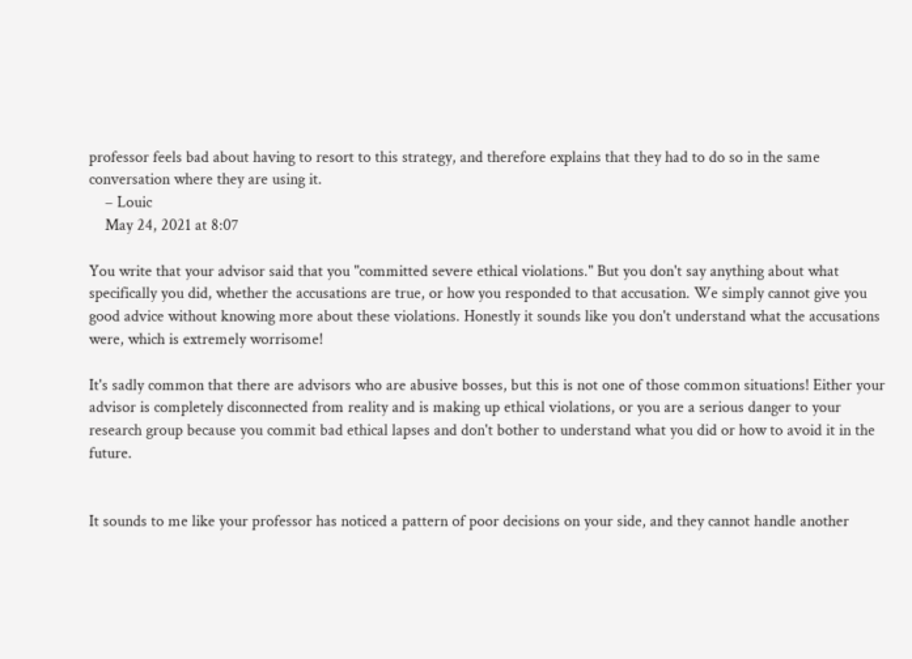professor feels bad about having to resort to this strategy, and therefore explains that they had to do so in the same conversation where they are using it.
    – Louic
    May 24, 2021 at 8:07

You write that your advisor said that you "committed severe ethical violations." But you don't say anything about what specifically you did, whether the accusations are true, or how you responded to that accusation. We simply cannot give you good advice without knowing more about these violations. Honestly it sounds like you don't understand what the accusations were, which is extremely worrisome!

It's sadly common that there are advisors who are abusive bosses, but this is not one of those common situations! Either your advisor is completely disconnected from reality and is making up ethical violations, or you are a serious danger to your research group because you commit bad ethical lapses and don't bother to understand what you did or how to avoid it in the future.


It sounds to me like your professor has noticed a pattern of poor decisions on your side, and they cannot handle another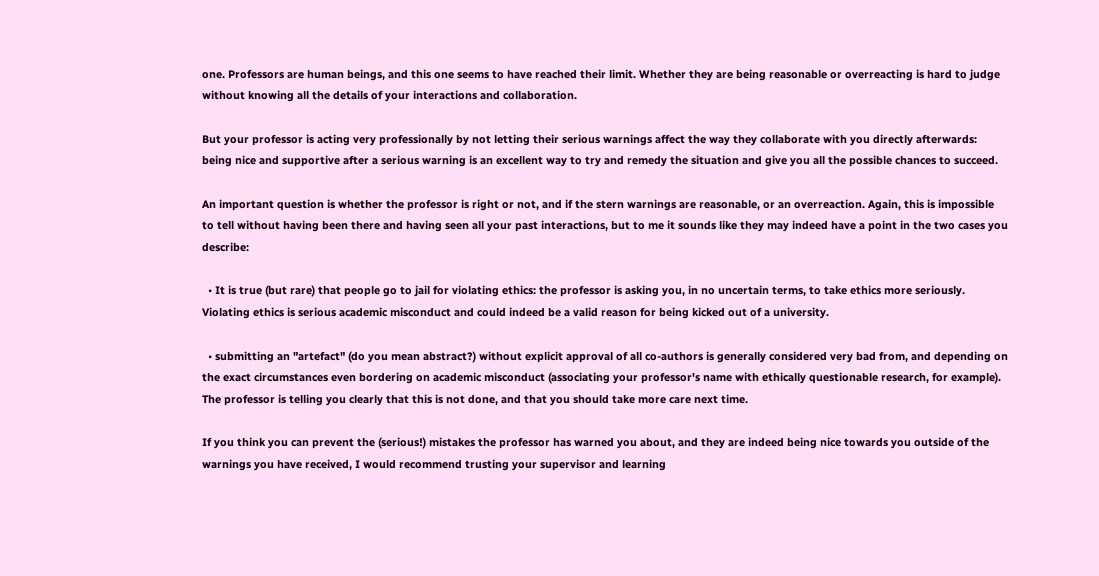one. Professors are human beings, and this one seems to have reached their limit. Whether they are being reasonable or overreacting is hard to judge without knowing all the details of your interactions and collaboration.

But your professor is acting very professionally by not letting their serious warnings affect the way they collaborate with you directly afterwards: being nice and supportive after a serious warning is an excellent way to try and remedy the situation and give you all the possible chances to succeed.

An important question is whether the professor is right or not, and if the stern warnings are reasonable, or an overreaction. Again, this is impossible to tell without having been there and having seen all your past interactions, but to me it sounds like they may indeed have a point in the two cases you describe:

  • It is true (but rare) that people go to jail for violating ethics: the professor is asking you, in no uncertain terms, to take ethics more seriously. Violating ethics is serious academic misconduct and could indeed be a valid reason for being kicked out of a university.

  • submitting an "artefact" (do you mean abstract?) without explicit approval of all co-authors is generally considered very bad from, and depending on the exact circumstances even bordering on academic misconduct (associating your professor's name with ethically questionable research, for example). The professor is telling you clearly that this is not done, and that you should take more care next time.

If you think you can prevent the (serious!) mistakes the professor has warned you about, and they are indeed being nice towards you outside of the warnings you have received, I would recommend trusting your supervisor and learning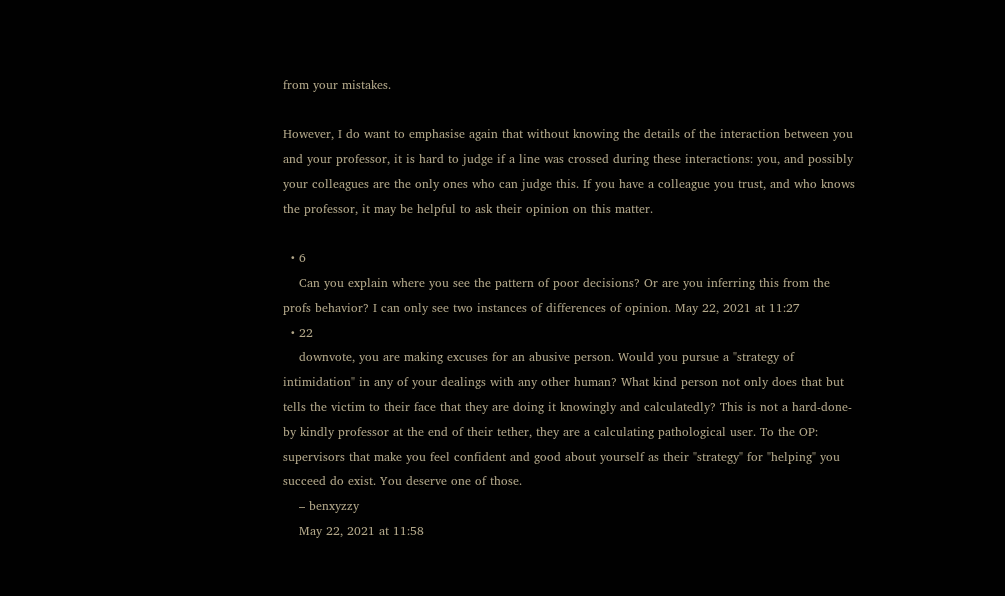from your mistakes.

However, I do want to emphasise again that without knowing the details of the interaction between you and your professor, it is hard to judge if a line was crossed during these interactions: you, and possibly your colleagues are the only ones who can judge this. If you have a colleague you trust, and who knows the professor, it may be helpful to ask their opinion on this matter.

  • 6
    Can you explain where you see the pattern of poor decisions? Or are you inferring this from the profs behavior? I can only see two instances of differences of opinion. May 22, 2021 at 11:27
  • 22
    downvote, you are making excuses for an abusive person. Would you pursue a "strategy of intimidation" in any of your dealings with any other human? What kind person not only does that but tells the victim to their face that they are doing it knowingly and calculatedly? This is not a hard-done-by kindly professor at the end of their tether, they are a calculating pathological user. To the OP: supervisors that make you feel confident and good about yourself as their "strategy" for "helping" you succeed do exist. You deserve one of those.
    – benxyzzy
    May 22, 2021 at 11:58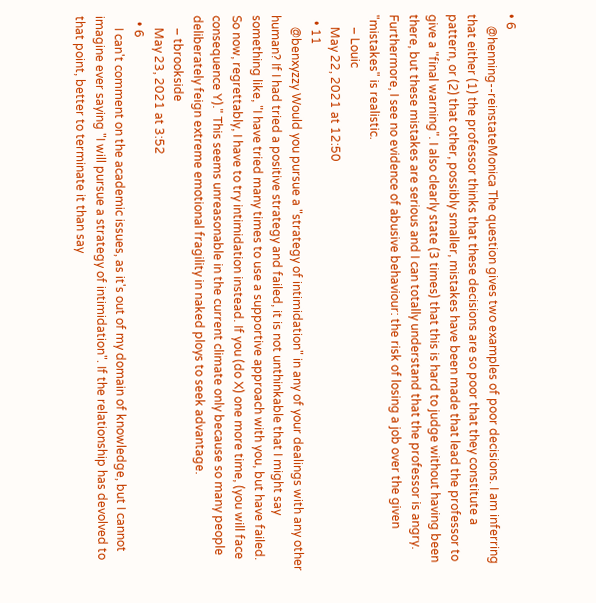• 6
    @henning--reinstateMonica The question gives two examples of poor decisions. I am inferring that either (1) the professor thinks that these decisions are so poor that they constitute a pattern, or (2) that other, possibly smaller, mistakes have been made that lead the professor to give a "final warning". I also clearly state (3 times) that this is hard to judge without having been there, but these mistakes are serious and I can totally understand that the professor is angry. Furthermore, I see no evidence of abusive behaviour: the risk of losing a job over the given "mistakes" is realistic.
    – Louic
    May 22, 2021 at 12:50
  • 11
    @benxyzzy Would you pursue a "strategy of intimidation" in any of your dealings with any other human? If I had tried a positive strategy and failed, it is not unthinkable that I might say something like, "I have tried many times to use a supportive approach with you, but have failed. So now, regrettably, I have to try intimidation instead. If you (do X) one more time, (you will face consequence Y)." This seems unreasonable in the current climate only because so many people deliberately feign extreme emotional fragility in naked ploys to seek advantage.
    – tbrookside
    May 23, 2021 at 3:52
  • 6
    I can't comment on the academic issues, as it's out of my domain of knowledge, but I cannot imagine ever saying "I will pursue a strategy of intimidation". If the relationship has devolved to that point, better to terminate it than say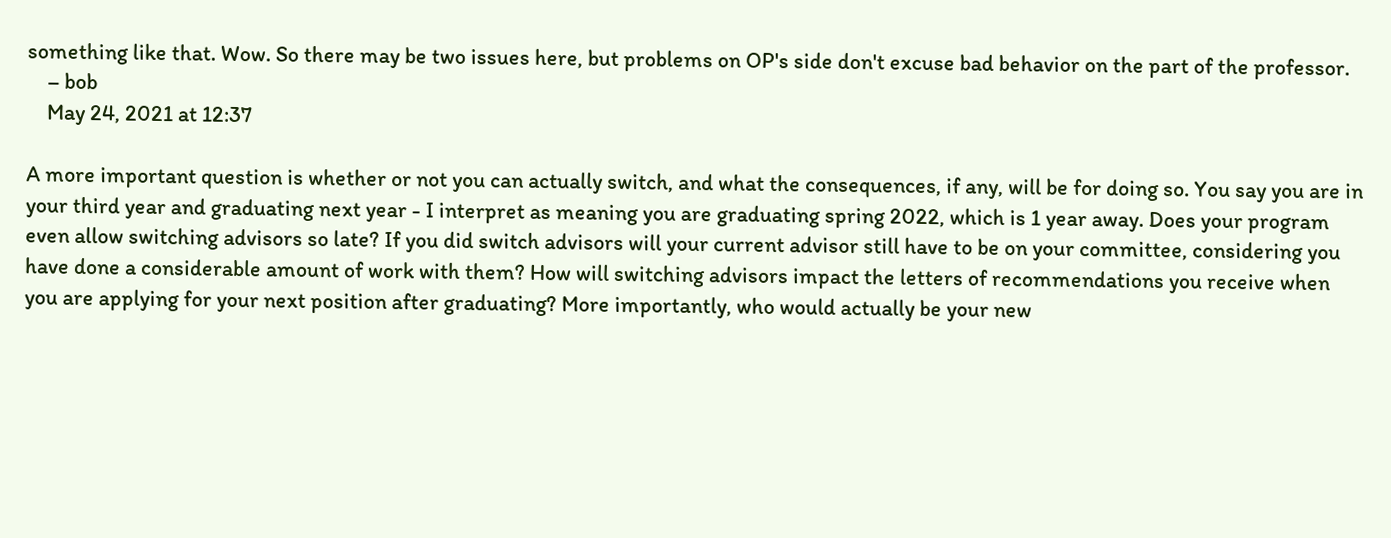something like that. Wow. So there may be two issues here, but problems on OP's side don't excuse bad behavior on the part of the professor.
    – bob
    May 24, 2021 at 12:37

A more important question is whether or not you can actually switch, and what the consequences, if any, will be for doing so. You say you are in your third year and graduating next year - I interpret as meaning you are graduating spring 2022, which is 1 year away. Does your program even allow switching advisors so late? If you did switch advisors will your current advisor still have to be on your committee, considering you have done a considerable amount of work with them? How will switching advisors impact the letters of recommendations you receive when you are applying for your next position after graduating? More importantly, who would actually be your new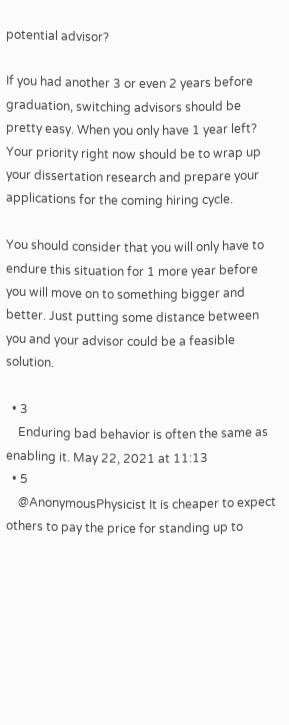potential advisor?

If you had another 3 or even 2 years before graduation, switching advisors should be pretty easy. When you only have 1 year left? Your priority right now should be to wrap up your dissertation research and prepare your applications for the coming hiring cycle.

You should consider that you will only have to endure this situation for 1 more year before you will move on to something bigger and better. Just putting some distance between you and your advisor could be a feasible solution.

  • 3
    Enduring bad behavior is often the same as enabling it. May 22, 2021 at 11:13
  • 5
    @AnonymousPhysicist It is cheaper to expect others to pay the price for standing up to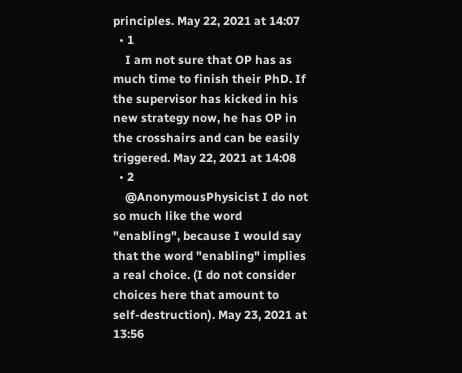principles. May 22, 2021 at 14:07
  • 1
    I am not sure that OP has as much time to finish their PhD. If the supervisor has kicked in his new strategy now, he has OP in the crosshairs and can be easily triggered. May 22, 2021 at 14:08
  • 2
    @AnonymousPhysicist I do not so much like the word "enabling", because I would say that the word "enabling" implies a real choice. (I do not consider choices here that amount to self-destruction). May 23, 2021 at 13:56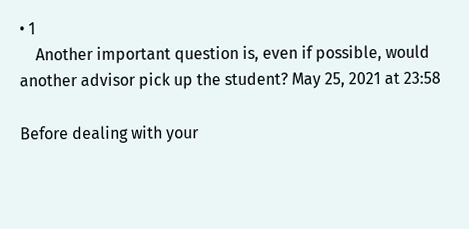• 1
    Another important question is, even if possible, would another advisor pick up the student? May 25, 2021 at 23:58

Before dealing with your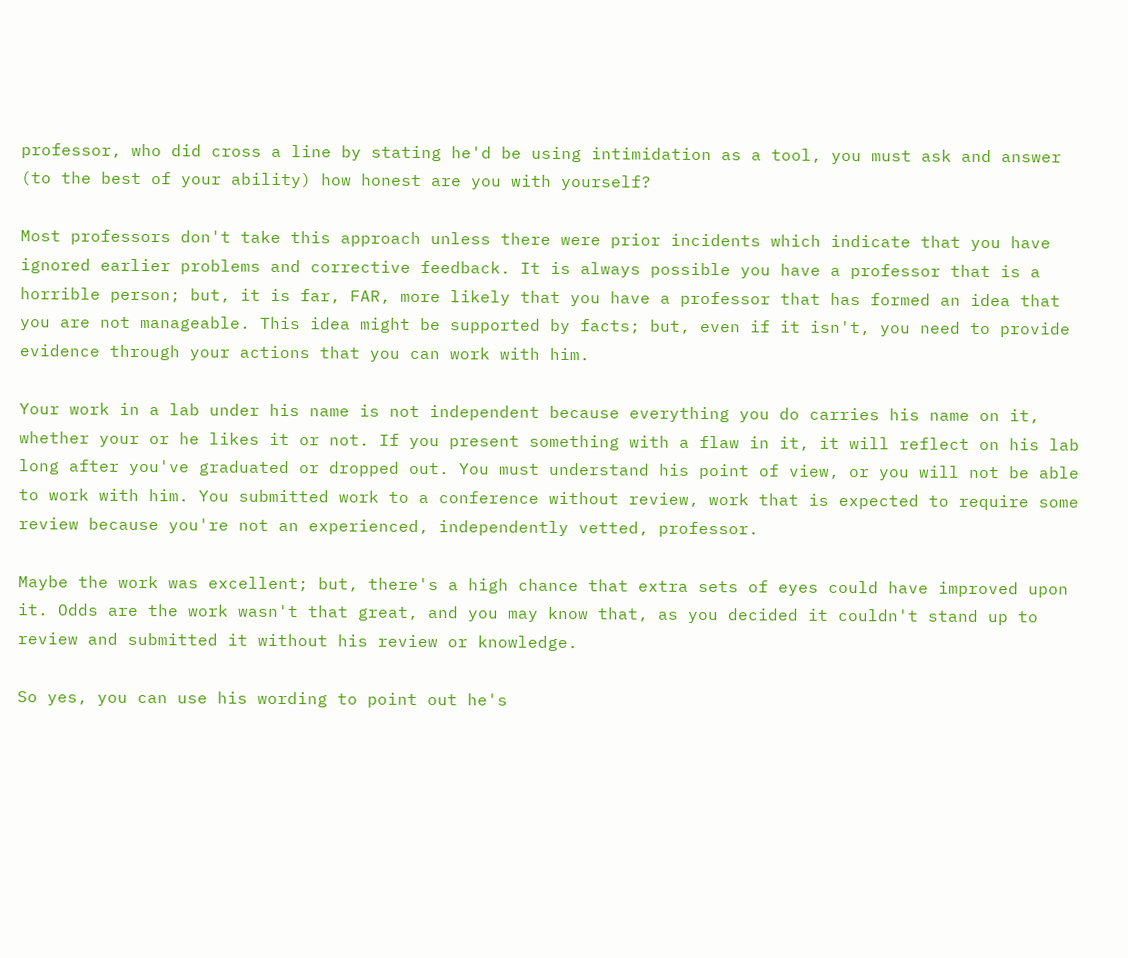professor, who did cross a line by stating he'd be using intimidation as a tool, you must ask and answer (to the best of your ability) how honest are you with yourself?

Most professors don't take this approach unless there were prior incidents which indicate that you have ignored earlier problems and corrective feedback. It is always possible you have a professor that is a horrible person; but, it is far, FAR, more likely that you have a professor that has formed an idea that you are not manageable. This idea might be supported by facts; but, even if it isn't, you need to provide evidence through your actions that you can work with him.

Your work in a lab under his name is not independent because everything you do carries his name on it, whether your or he likes it or not. If you present something with a flaw in it, it will reflect on his lab long after you've graduated or dropped out. You must understand his point of view, or you will not be able to work with him. You submitted work to a conference without review, work that is expected to require some review because you're not an experienced, independently vetted, professor.

Maybe the work was excellent; but, there's a high chance that extra sets of eyes could have improved upon it. Odds are the work wasn't that great, and you may know that, as you decided it couldn't stand up to review and submitted it without his review or knowledge.

So yes, you can use his wording to point out he's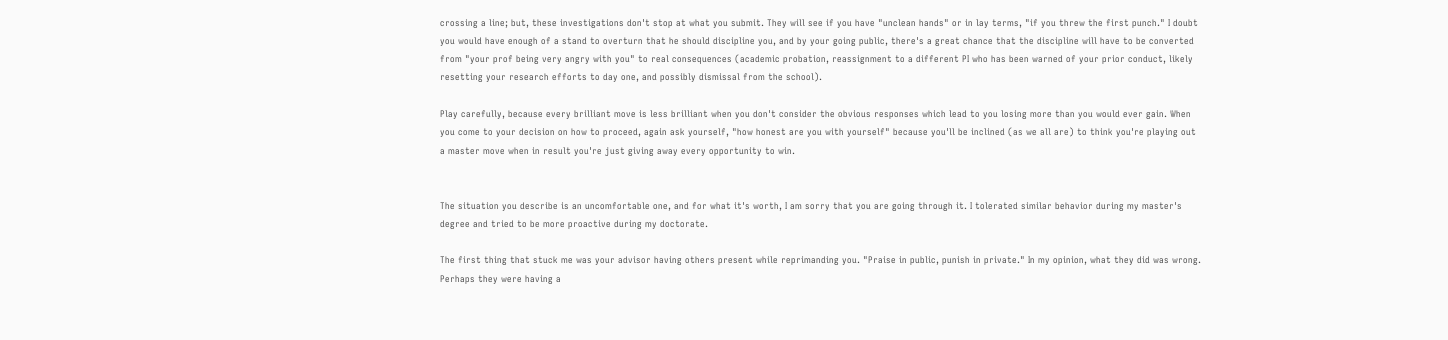crossing a line; but, these investigations don't stop at what you submit. They will see if you have "unclean hands" or in lay terms, "if you threw the first punch." I doubt you would have enough of a stand to overturn that he should discipline you, and by your going public, there's a great chance that the discipline will have to be converted from "your prof being very angry with you" to real consequences (academic probation, reassignment to a different PI who has been warned of your prior conduct, likely resetting your research efforts to day one, and possibly dismissal from the school).

Play carefully, because every brilliant move is less brilliant when you don't consider the obvious responses which lead to you losing more than you would ever gain. When you come to your decision on how to proceed, again ask yourself, "how honest are you with yourself" because you'll be inclined (as we all are) to think you're playing out a master move when in result you're just giving away every opportunity to win.


The situation you describe is an uncomfortable one, and for what it's worth, I am sorry that you are going through it. I tolerated similar behavior during my master's degree and tried to be more proactive during my doctorate.

The first thing that stuck me was your advisor having others present while reprimanding you. "Praise in public, punish in private." In my opinion, what they did was wrong. Perhaps they were having a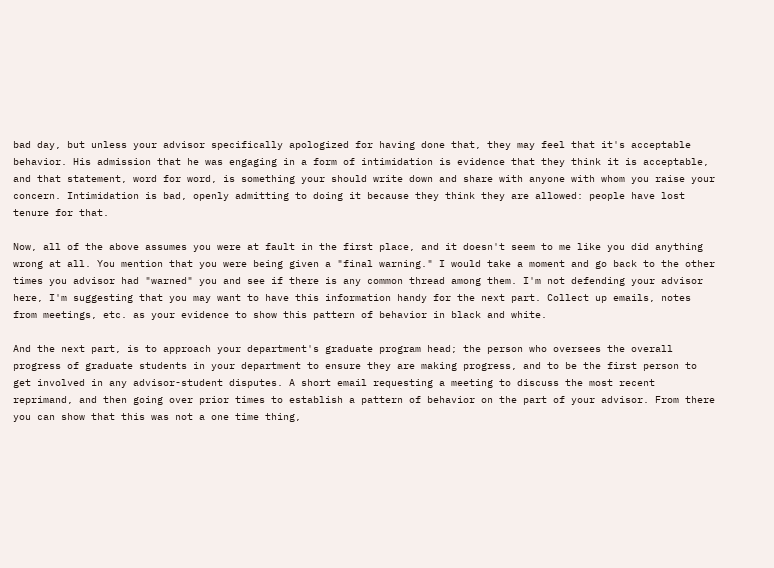bad day, but unless your advisor specifically apologized for having done that, they may feel that it's acceptable behavior. His admission that he was engaging in a form of intimidation is evidence that they think it is acceptable, and that statement, word for word, is something your should write down and share with anyone with whom you raise your concern. Intimidation is bad, openly admitting to doing it because they think they are allowed: people have lost tenure for that.

Now, all of the above assumes you were at fault in the first place, and it doesn't seem to me like you did anything wrong at all. You mention that you were being given a "final warning." I would take a moment and go back to the other times you advisor had "warned" you and see if there is any common thread among them. I'm not defending your advisor here, I'm suggesting that you may want to have this information handy for the next part. Collect up emails, notes from meetings, etc. as your evidence to show this pattern of behavior in black and white.

And the next part, is to approach your department's graduate program head; the person who oversees the overall progress of graduate students in your department to ensure they are making progress, and to be the first person to get involved in any advisor-student disputes. A short email requesting a meeting to discuss the most recent reprimand, and then going over prior times to establish a pattern of behavior on the part of your advisor. From there you can show that this was not a one time thing,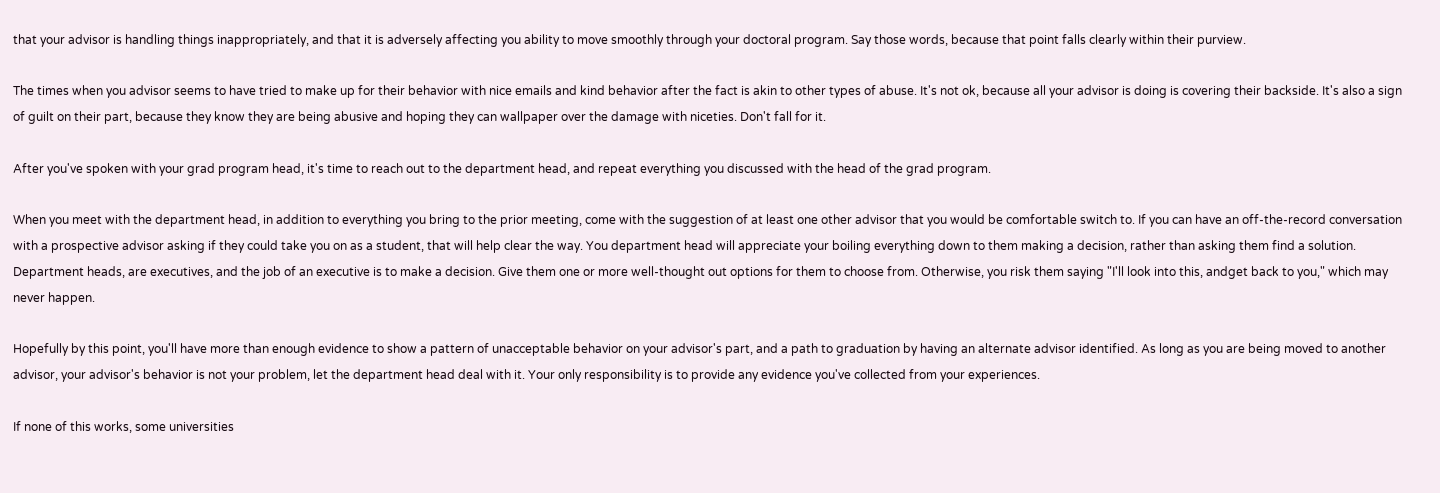that your advisor is handling things inappropriately, and that it is adversely affecting you ability to move smoothly through your doctoral program. Say those words, because that point falls clearly within their purview.

The times when you advisor seems to have tried to make up for their behavior with nice emails and kind behavior after the fact is akin to other types of abuse. It's not ok, because all your advisor is doing is covering their backside. It's also a sign of guilt on their part, because they know they are being abusive and hoping they can wallpaper over the damage with niceties. Don't fall for it.

After you've spoken with your grad program head, it's time to reach out to the department head, and repeat everything you discussed with the head of the grad program.

When you meet with the department head, in addition to everything you bring to the prior meeting, come with the suggestion of at least one other advisor that you would be comfortable switch to. If you can have an off-the-record conversation with a prospective advisor asking if they could take you on as a student, that will help clear the way. You department head will appreciate your boiling everything down to them making a decision, rather than asking them find a solution. Department heads, are executives, and the job of an executive is to make a decision. Give them one or more well-thought out options for them to choose from. Otherwise, you risk them saying "I'll look into this, andget back to you," which may never happen.

Hopefully by this point, you'll have more than enough evidence to show a pattern of unacceptable behavior on your advisor's part, and a path to graduation by having an alternate advisor identified. As long as you are being moved to another advisor, your advisor's behavior is not your problem, let the department head deal with it. Your only responsibility is to provide any evidence you've collected from your experiences.

If none of this works, some universities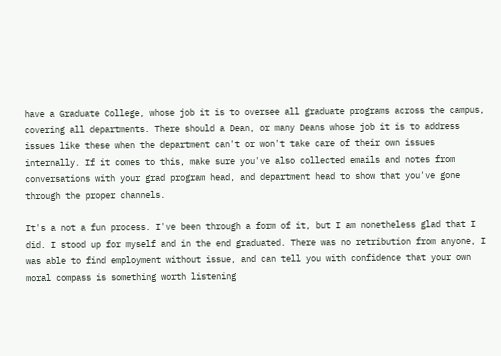have a Graduate College, whose job it is to oversee all graduate programs across the campus, covering all departments. There should a Dean, or many Deans whose job it is to address issues like these when the department can't or won't take care of their own issues internally. If it comes to this, make sure you've also collected emails and notes from conversations with your grad program head, and department head to show that you've gone through the proper channels.

It's a not a fun process. I've been through a form of it, but I am nonetheless glad that I did. I stood up for myself and in the end graduated. There was no retribution from anyone, I was able to find employment without issue, and can tell you with confidence that your own moral compass is something worth listening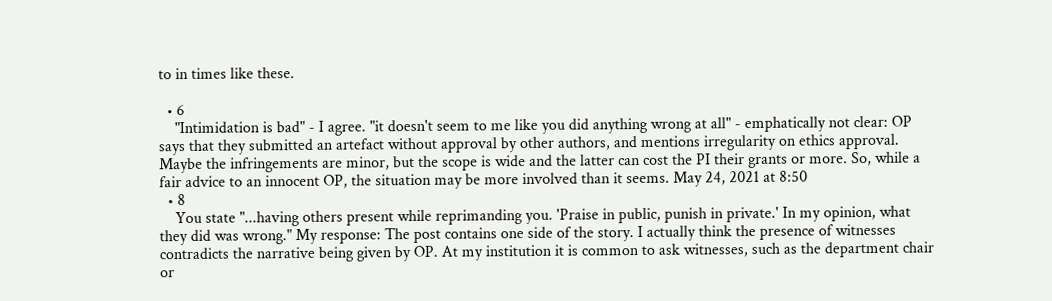to in times like these.

  • 6
    "Intimidation is bad" - I agree. "it doesn't seem to me like you did anything wrong at all" - emphatically not clear: OP says that they submitted an artefact without approval by other authors, and mentions irregularity on ethics approval. Maybe the infringements are minor, but the scope is wide and the latter can cost the PI their grants or more. So, while a fair advice to an innocent OP, the situation may be more involved than it seems. May 24, 2021 at 8:50
  • 8
    You state "...having others present while reprimanding you. 'Praise in public, punish in private.' In my opinion, what they did was wrong." My response: The post contains one side of the story. I actually think the presence of witnesses contradicts the narrative being given by OP. At my institution it is common to ask witnesses, such as the department chair or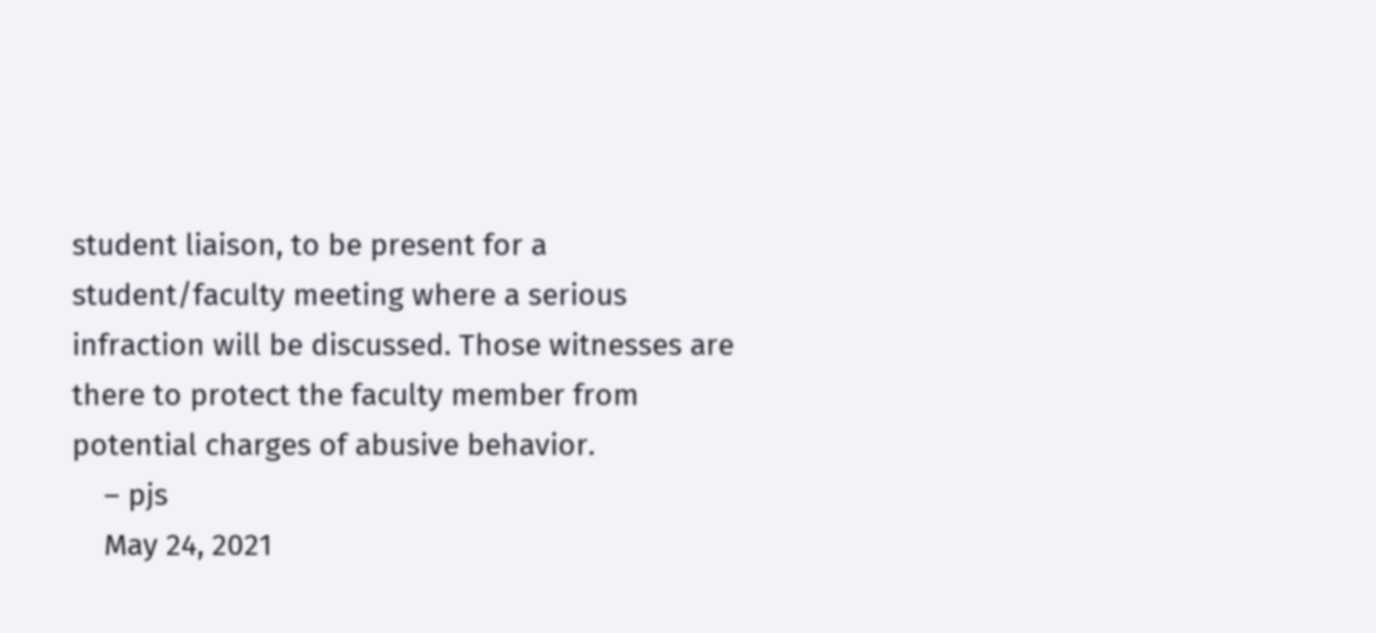student liaison, to be present for a student/faculty meeting where a serious infraction will be discussed. Those witnesses are there to protect the faculty member from potential charges of abusive behavior.
    – pjs
    May 24, 2021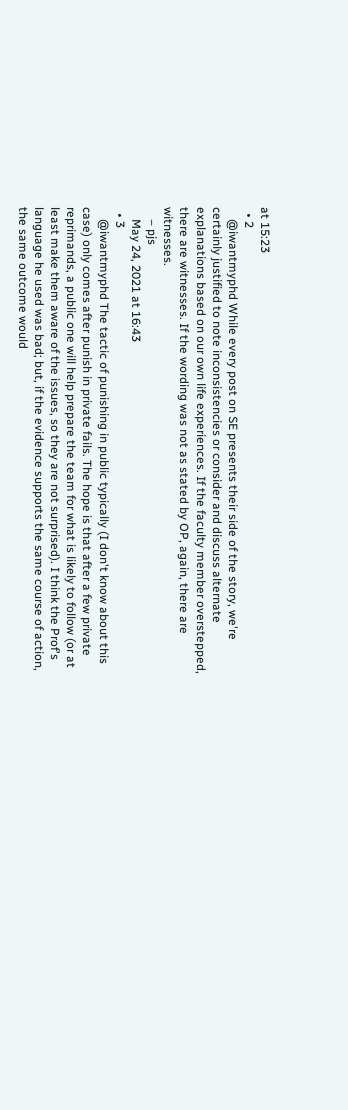at 15:23
  • 2
    @iwantmyphd While every post on SE presents their side of the story, we're certainly justified to note inconsistencies or consider and discuss alternate explanations based on our own life experiences. If the faculty member overstepped, there are witnesses. If the wording was not as stated by OP, again, there are witnesses.
    – pjs
    May 24, 2021 at 16:43
  • 3
    @iwantmyphd The tactic of punishing in public typically (I don't know about this case) only comes after punish in private fails. The hope is that after a few private reprimands, a public one will help prepare the team for what is likely to follow (or at least make them aware of the issues, so they are not surprised). I think the Prof's language he used was bad; but, if the evidence supports the same course of action, the same outcome would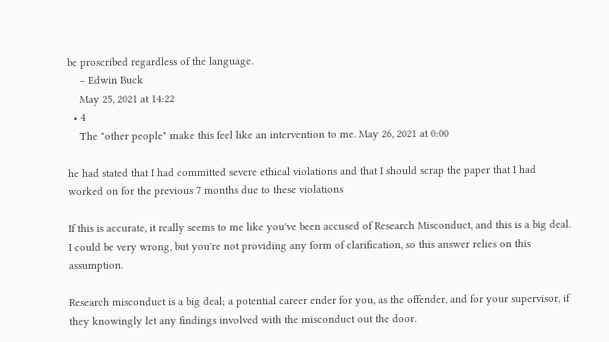be proscribed regardless of the language.
    – Edwin Buck
    May 25, 2021 at 14:22
  • 4
    The "other people" make this feel like an intervention to me. May 26, 2021 at 0:00

he had stated that I had committed severe ethical violations and that I should scrap the paper that I had worked on for the previous 7 months due to these violations

If this is accurate, it really seems to me like you've been accused of Research Misconduct, and this is a big deal. I could be very wrong, but you're not providing any form of clarification, so this answer relies on this assumption.

Research misconduct is a big deal; a potential career ender for you, as the offender, and for your supervisor, if they knowingly let any findings involved with the misconduct out the door.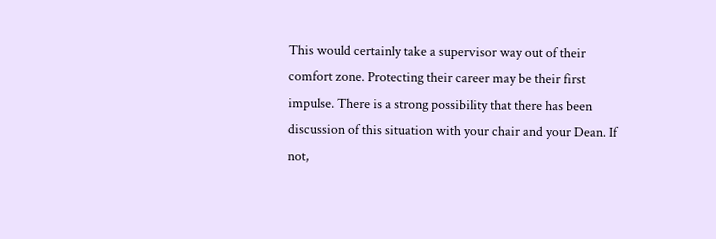This would certainly take a supervisor way out of their comfort zone. Protecting their career may be their first impulse. There is a strong possibility that there has been discussion of this situation with your chair and your Dean. If not,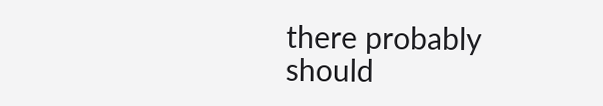there probably should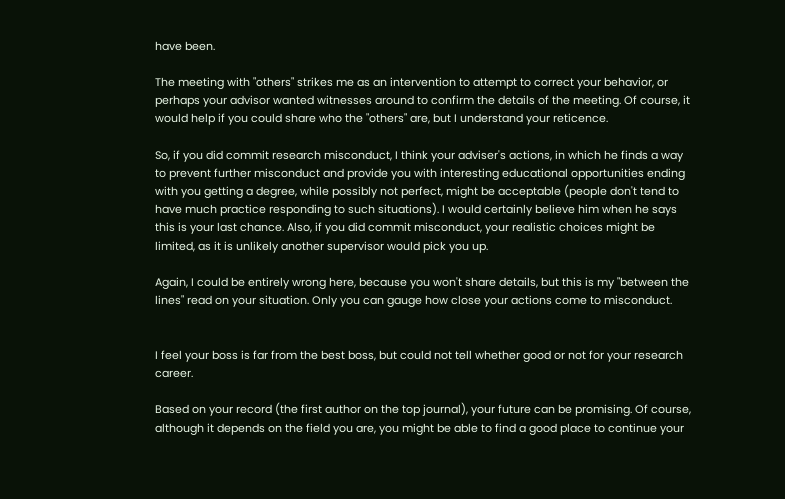have been.

The meeting with "others" strikes me as an intervention to attempt to correct your behavior, or perhaps your advisor wanted witnesses around to confirm the details of the meeting. Of course, it would help if you could share who the "others" are, but I understand your reticence.

So, if you did commit research misconduct, I think your adviser's actions, in which he finds a way to prevent further misconduct and provide you with interesting educational opportunities ending with you getting a degree, while possibly not perfect, might be acceptable (people don't tend to have much practice responding to such situations). I would certainly believe him when he says this is your last chance. Also, if you did commit misconduct, your realistic choices might be limited, as it is unlikely another supervisor would pick you up.

Again, I could be entirely wrong here, because you won't share details, but this is my "between the lines" read on your situation. Only you can gauge how close your actions come to misconduct.


I feel your boss is far from the best boss, but could not tell whether good or not for your research career.

Based on your record (the first author on the top journal), your future can be promising. Of course, although it depends on the field you are, you might be able to find a good place to continue your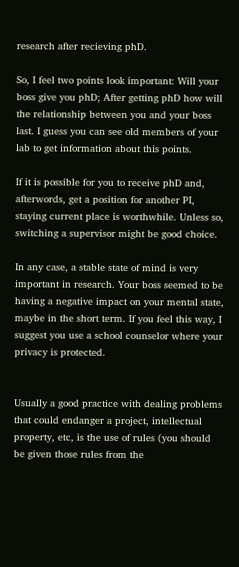research after recieving phD.

So, I feel two points look important: Will your boss give you phD; After getting phD how will the relationship between you and your boss last. I guess you can see old members of your lab to get information about this points.

If it is possible for you to receive phD and, afterwords, get a position for another PI, staying current place is worthwhile. Unless so, switching a supervisor might be good choice.

In any case, a stable state of mind is very important in research. Your boss seemed to be having a negative impact on your mental state, maybe in the short term. If you feel this way, I suggest you use a school counselor where your privacy is protected.


Usually a good practice with dealing problems that could endanger a project, intellectual property, etc, is the use of rules (you should be given those rules from the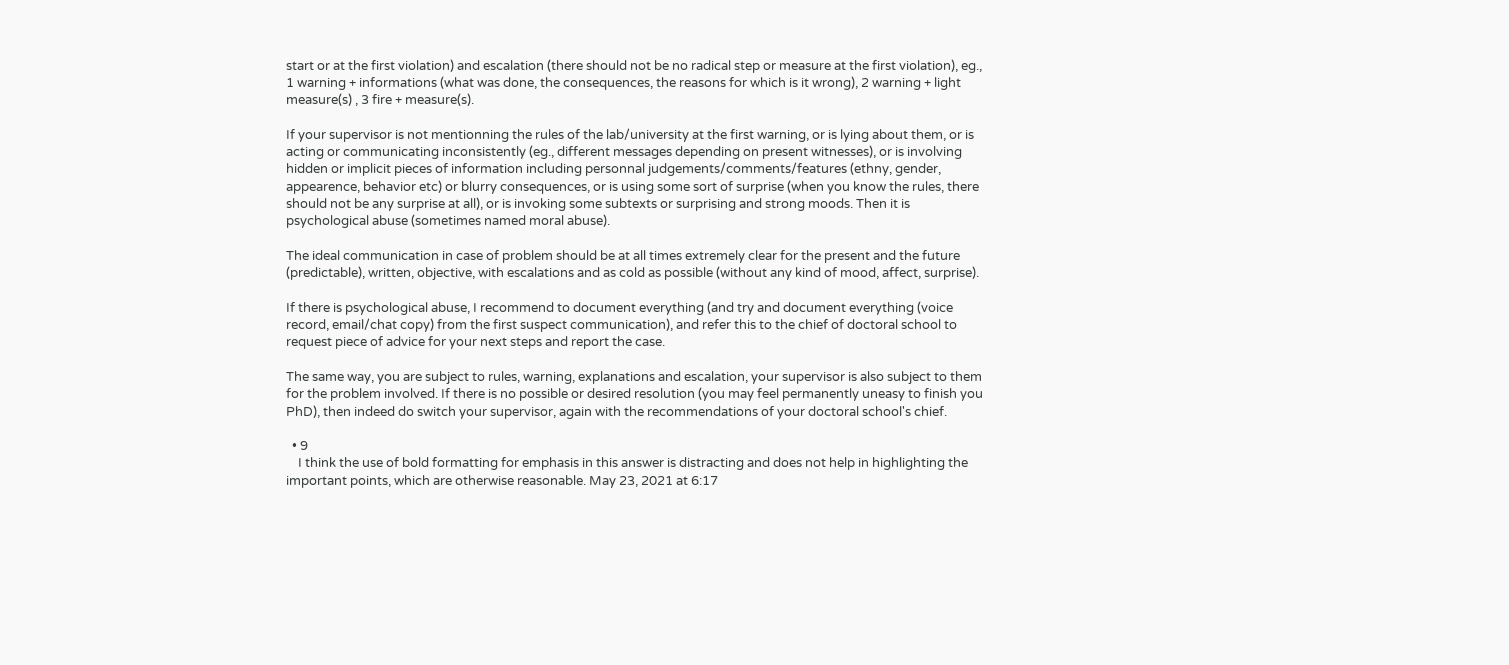start or at the first violation) and escalation (there should not be no radical step or measure at the first violation), eg., 1 warning + informations (what was done, the consequences, the reasons for which is it wrong), 2 warning + light measure(s) , 3 fire + measure(s).

If your supervisor is not mentionning the rules of the lab/university at the first warning, or is lying about them, or is acting or communicating inconsistently (eg., different messages depending on present witnesses), or is involving hidden or implicit pieces of information including personnal judgements/comments/features (ethny, gender, appearence, behavior etc) or blurry consequences, or is using some sort of surprise (when you know the rules, there should not be any surprise at all), or is invoking some subtexts or surprising and strong moods. Then it is psychological abuse (sometimes named moral abuse).

The ideal communication in case of problem should be at all times extremely clear for the present and the future (predictable), written, objective, with escalations and as cold as possible (without any kind of mood, affect, surprise).

If there is psychological abuse, I recommend to document everything (and try and document everything (voice record, email/chat copy) from the first suspect communication), and refer this to the chief of doctoral school to request piece of advice for your next steps and report the case.

The same way, you are subject to rules, warning, explanations and escalation, your supervisor is also subject to them for the problem involved. If there is no possible or desired resolution (you may feel permanently uneasy to finish you PhD), then indeed do switch your supervisor, again with the recommendations of your doctoral school's chief.

  • 9
    I think the use of bold formatting for emphasis in this answer is distracting and does not help in highlighting the important points, which are otherwise reasonable. May 23, 2021 at 6:17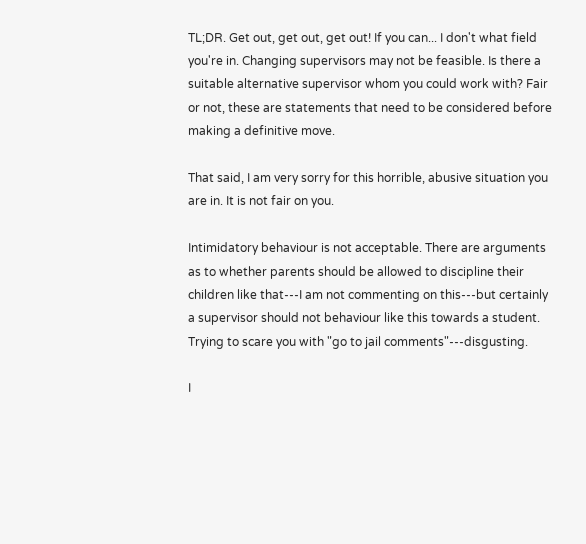TL;DR. Get out, get out, get out! If you can... I don't what field you're in. Changing supervisors may not be feasible. Is there a suitable alternative supervisor whom you could work with? Fair or not, these are statements that need to be considered before making a definitive move.

That said, I am very sorry for this horrible, abusive situation you are in. It is not fair on you.

Intimidatory behaviour is not acceptable. There are arguments as to whether parents should be allowed to discipline their children like that---I am not commenting on this---but certainly a supervisor should not behaviour like this towards a student. Trying to scare you with "go to jail comments"---disgusting.

I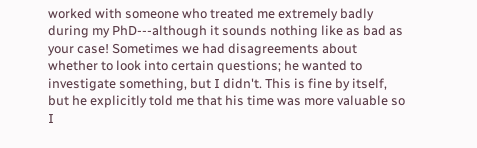worked with someone who treated me extremely badly during my PhD---although it sounds nothing like as bad as your case! Sometimes we had disagreements about whether to look into certain questions; he wanted to investigate something, but I didn't. This is fine by itself, but he explicitly told me that his time was more valuable so I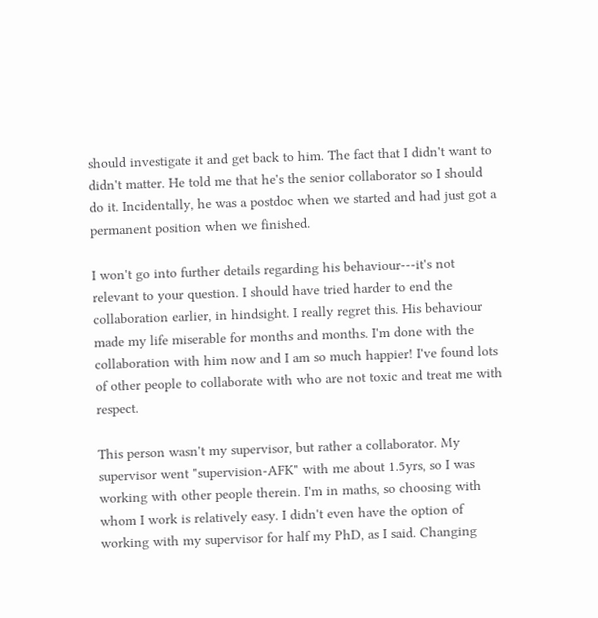should investigate it and get back to him. The fact that I didn't want to didn't matter. He told me that he's the senior collaborator so I should do it. Incidentally, he was a postdoc when we started and had just got a permanent position when we finished.

I won't go into further details regarding his behaviour---it's not relevant to your question. I should have tried harder to end the collaboration earlier, in hindsight. I really regret this. His behaviour made my life miserable for months and months. I'm done with the collaboration with him now and I am so much happier! I've found lots of other people to collaborate with who are not toxic and treat me with respect.

This person wasn't my supervisor, but rather a collaborator. My supervisor went "supervision-AFK" with me about 1.5yrs, so I was working with other people therein. I'm in maths, so choosing with whom I work is relatively easy. I didn't even have the option of working with my supervisor for half my PhD, as I said. Changing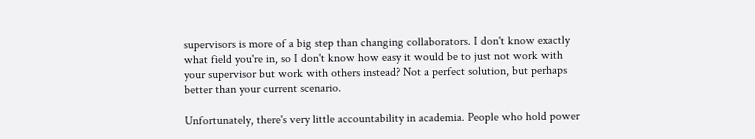supervisors is more of a big step than changing collaborators. I don't know exactly what field you're in, so I don't know how easy it would be to just not work with your supervisor but work with others instead? Not a perfect solution, but perhaps better than your current scenario.

Unfortunately, there's very little accountability in academia. People who hold power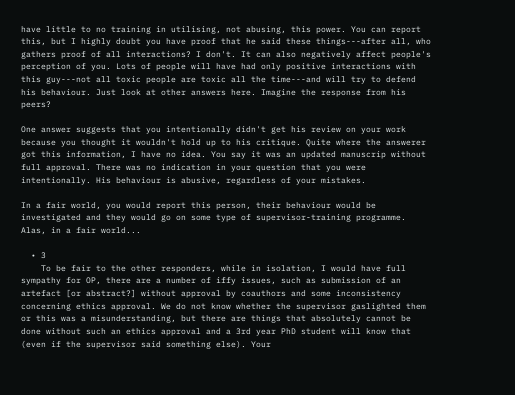have little to no training in utilising, not abusing, this power. You can report this, but I highly doubt you have proof that he said these things---after all, who gathers proof of all interactions? I don't. It can also negatively affect people's perception of you. Lots of people will have had only positive interactions with this guy---not all toxic people are toxic all the time---and will try to defend his behaviour. Just look at other answers here. Imagine the response from his peers?

One answer suggests that you intentionally didn't get his review on your work because you thought it wouldn't hold up to his critique. Quite where the answerer got this information, I have no idea. You say it was an updated manuscrip without full approval. There was no indication in your question that you were intentionally. His behaviour is abusive, regardless of your mistakes.

In a fair world, you would report this person, their behaviour would be investigated and they would go on some type of supervisor-training programme. Alas, in a fair world...

  • 3
    To be fair to the other responders, while in isolation, I would have full sympathy for OP, there are a number of iffy issues, such as submission of an artefact [or abstract?] without approval by coauthors and some inconsistency concerning ethics approval. We do not know whether the supervisor gaslighted them or this was a misunderstanding, but there are things that absolutely cannot be done without such an ethics approval and a 3rd year PhD student will know that (even if the supervisor said something else). Your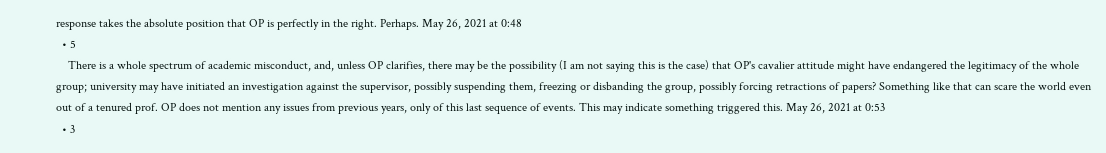response takes the absolute position that OP is perfectly in the right. Perhaps. May 26, 2021 at 0:48
  • 5
    There is a whole spectrum of academic misconduct, and, unless OP clarifies, there may be the possibility (I am not saying this is the case) that OP's cavalier attitude might have endangered the legitimacy of the whole group; university may have initiated an investigation against the supervisor, possibly suspending them, freezing or disbanding the group, possibly forcing retractions of papers? Something like that can scare the world even out of a tenured prof. OP does not mention any issues from previous years, only of this last sequence of events. This may indicate something triggered this. May 26, 2021 at 0:53
  • 3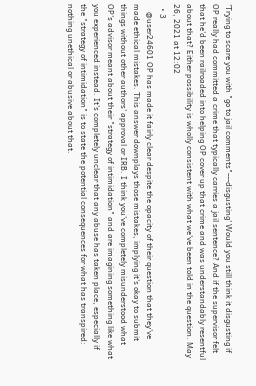'Trying to scare you with "go to jail comments"---disgusting' Would you still think it disgusting if OP really had committed a crime that typically carries a jail sentence? And if the supervisor felt that he'd been railroaded into helping OP cover up that crime and was understandably resentful about that? Either possibility is wholly consistent with what we've been told in the question. May 26, 2021 at 12:02
  • 3
    @user24601 OP has made it fairly clear despite the opacity of their question that they've made ethical mistakes. This answer downplays those mistakes, implying it's okay to submit things without other authors' approval or IRB. I think you've completely misunderstood what OP's advisor meant about their "strategy of intimidation" and are imagining something like what you experienced instead. It's completely unclear that any abuse has taken place, especially if the "strategy of intimidation" is to state the potential consequences for what has transpired: nothing unethical or abusive about that.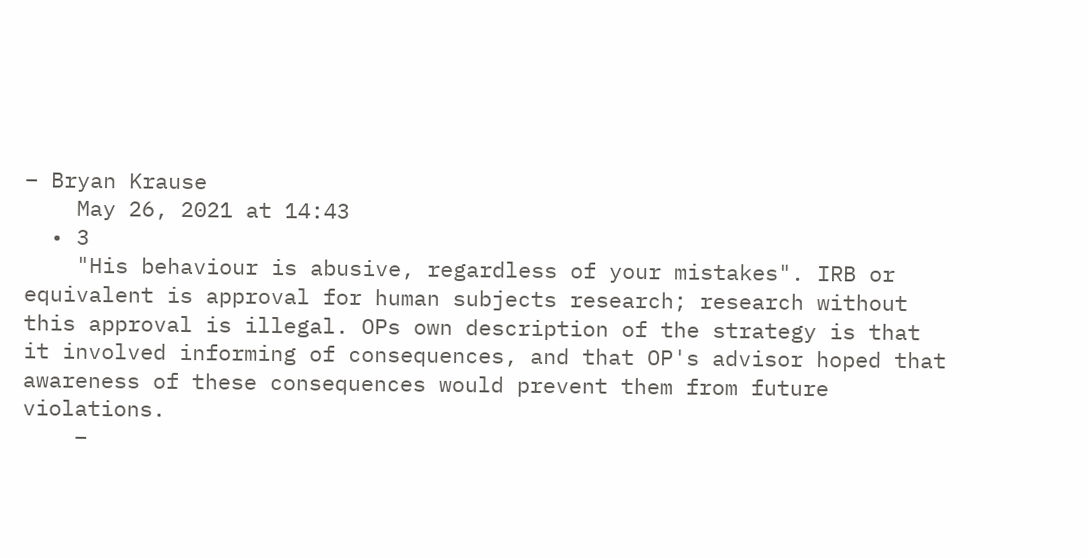– Bryan Krause
    May 26, 2021 at 14:43
  • 3
    "His behaviour is abusive, regardless of your mistakes". IRB or equivalent is approval for human subjects research; research without this approval is illegal. OPs own description of the strategy is that it involved informing of consequences, and that OP's advisor hoped that awareness of these consequences would prevent them from future violations.
    –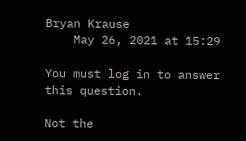Bryan Krause
    May 26, 2021 at 15:29

You must log in to answer this question.

Not the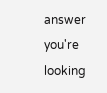answer you're looking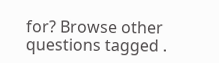for? Browse other questions tagged .